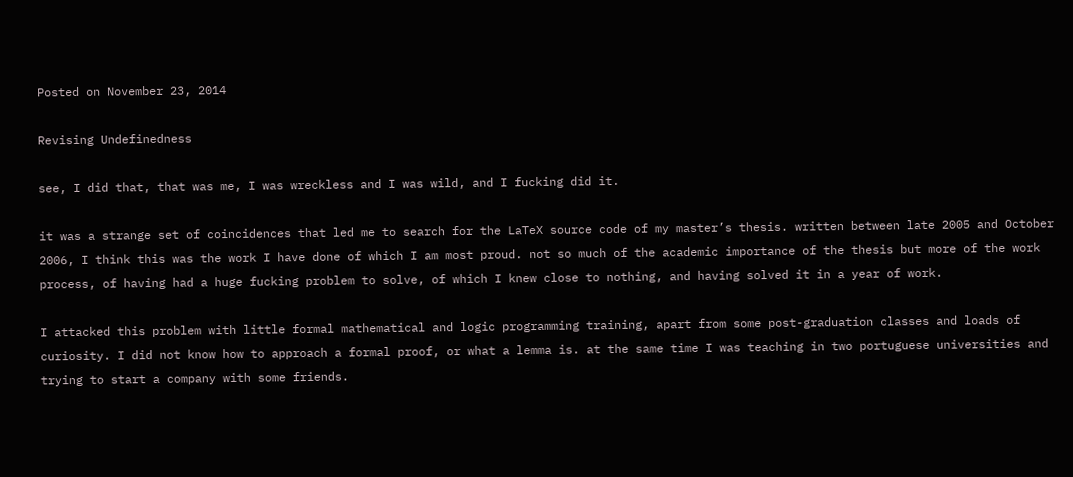Posted on November 23, 2014

Revising Undefinedness

see, I did that, that was me, I was wreckless and I was wild, and I fucking did it.

it was a strange set of coincidences that led me to search for the LaTeX source code of my master’s thesis. written between late 2005 and October 2006, I think this was the work I have done of which I am most proud. not so much of the academic importance of the thesis but more of the work process, of having had a huge fucking problem to solve, of which I knew close to nothing, and having solved it in a year of work.

I attacked this problem with little formal mathematical and logic programming training, apart from some post-graduation classes and loads of curiosity. I did not know how to approach a formal proof, or what a lemma is. at the same time I was teaching in two portuguese universities and trying to start a company with some friends.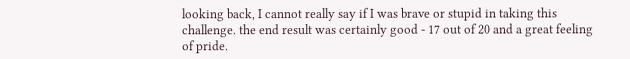looking back, I cannot really say if I was brave or stupid in taking this challenge. the end result was certainly good - 17 out of 20 and a great feeling of pride.